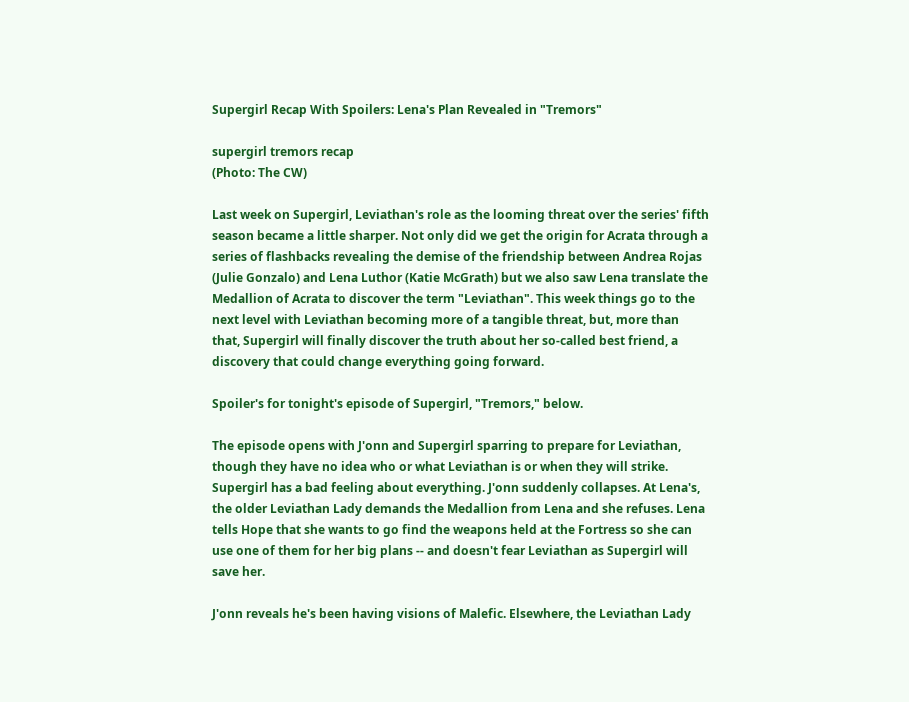Supergirl Recap With Spoilers: Lena's Plan Revealed in "Tremors"

supergirl tremors recap
(Photo: The CW)

Last week on Supergirl, Leviathan's role as the looming threat over the series' fifth season became a little sharper. Not only did we get the origin for Acrata through a series of flashbacks revealing the demise of the friendship between Andrea Rojas (Julie Gonzalo) and Lena Luthor (Katie McGrath) but we also saw Lena translate the Medallion of Acrata to discover the term "Leviathan". This week things go to the next level with Leviathan becoming more of a tangible threat, but, more than that, Supergirl will finally discover the truth about her so-called best friend, a discovery that could change everything going forward.

Spoiler's for tonight's episode of Supergirl, "Tremors," below.

The episode opens with J'onn and Supergirl sparring to prepare for Leviathan, though they have no idea who or what Leviathan is or when they will strike. Supergirl has a bad feeling about everything. J'onn suddenly collapses. At Lena's, the older Leviathan Lady demands the Medallion from Lena and she refuses. Lena tells Hope that she wants to go find the weapons held at the Fortress so she can use one of them for her big plans -- and doesn't fear Leviathan as Supergirl will save her.

J'onn reveals he's been having visions of Malefic. Elsewhere, the Leviathan Lady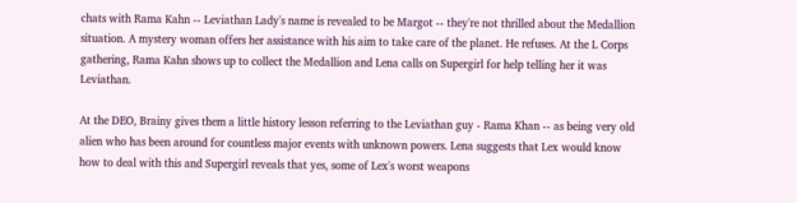chats with Rama Kahn -- Leviathan Lady's name is revealed to be Margot -- they're not thrilled about the Medallion situation. A mystery woman offers her assistance with his aim to take care of the planet. He refuses. At the L Corps gathering, Rama Kahn shows up to collect the Medallion and Lena calls on Supergirl for help telling her it was Leviathan.

At the DEO, Brainy gives them a little history lesson referring to the Leviathan guy - Rama Khan -- as being very old alien who has been around for countless major events with unknown powers. Lena suggests that Lex would know how to deal with this and Supergirl reveals that yes, some of Lex's worst weapons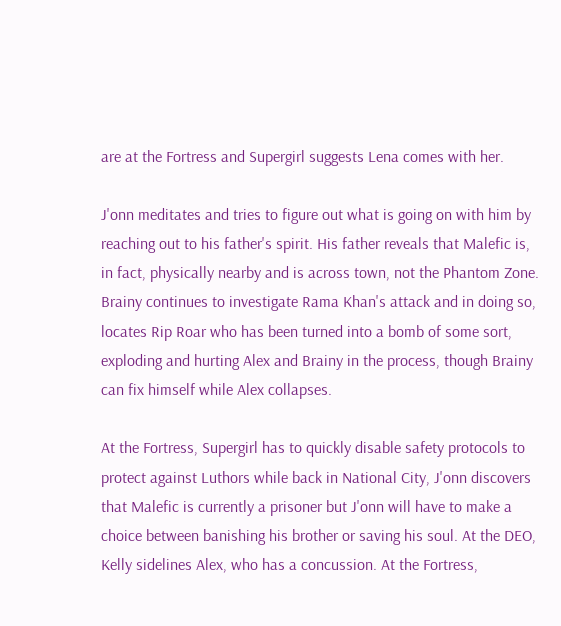are at the Fortress and Supergirl suggests Lena comes with her.

J'onn meditates and tries to figure out what is going on with him by reaching out to his father's spirit. His father reveals that Malefic is, in fact, physically nearby and is across town, not the Phantom Zone. Brainy continues to investigate Rama Khan's attack and in doing so, locates Rip Roar who has been turned into a bomb of some sort, exploding and hurting Alex and Brainy in the process, though Brainy can fix himself while Alex collapses.

At the Fortress, Supergirl has to quickly disable safety protocols to protect against Luthors while back in National City, J'onn discovers that Malefic is currently a prisoner but J'onn will have to make a choice between banishing his brother or saving his soul. At the DEO, Kelly sidelines Alex, who has a concussion. At the Fortress,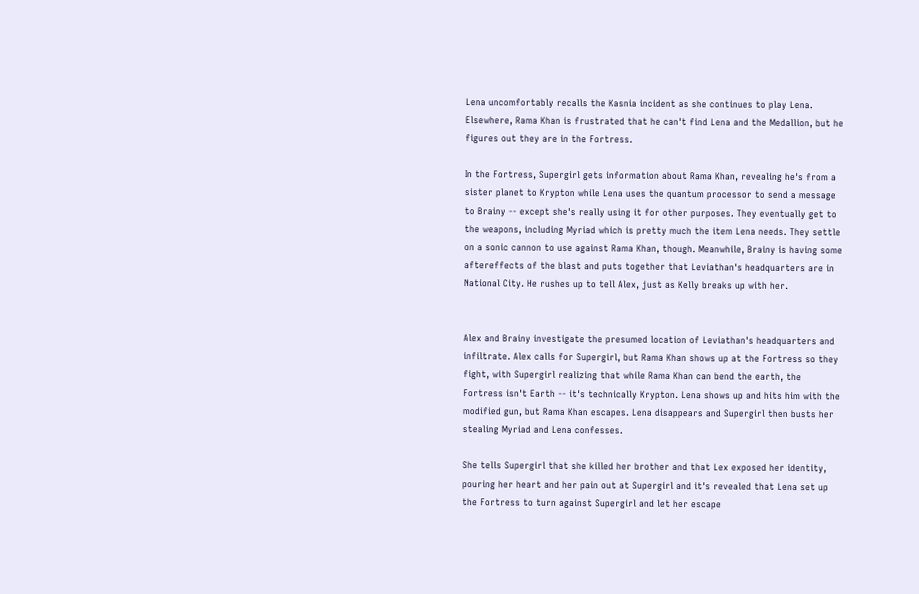Lena uncomfortably recalls the Kasnia incident as she continues to play Lena. Elsewhere, Rama Khan is frustrated that he can't find Lena and the Medallion, but he figures out they are in the Fortress.

In the Fortress, Supergirl gets information about Rama Khan, revealing he's from a sister planet to Krypton while Lena uses the quantum processor to send a message to Brainy -- except she's really using it for other purposes. They eventually get to the weapons, including Myriad which is pretty much the item Lena needs. They settle on a sonic cannon to use against Rama Khan, though. Meanwhile, Brainy is having some aftereffects of the blast and puts together that Leviathan's headquarters are in National City. He rushes up to tell Alex, just as Kelly breaks up with her.


Alex and Brainy investigate the presumed location of Leviathan's headquarters and infiltrate. Alex calls for Supergirl, but Rama Khan shows up at the Fortress so they fight, with Supergirl realizing that while Rama Khan can bend the earth, the Fortress isn't Earth -- it's technically Krypton. Lena shows up and hits him with the modified gun, but Rama Khan escapes. Lena disappears and Supergirl then busts her stealing Myriad and Lena confesses.

She tells Supergirl that she killed her brother and that Lex exposed her identity, pouring her heart and her pain out at Supergirl and it's revealed that Lena set up the Fortress to turn against Supergirl and let her escape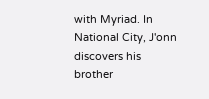with Myriad. In National City, J'onn discovers his brother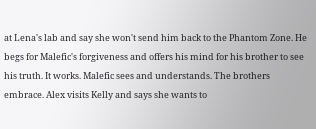at Lena's lab and say she won't send him back to the Phantom Zone. He begs for Malefic's forgiveness and offers his mind for his brother to see his truth. It works. Malefic sees and understands. The brothers embrace. Alex visits Kelly and says she wants to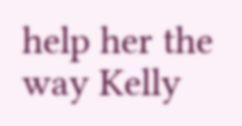help her the way Kelly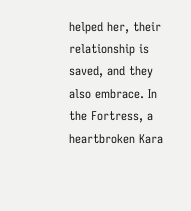helped her, their relationship is saved, and they also embrace. In the Fortress, a heartbroken Kara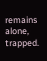remains alone, trapped.